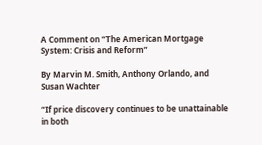A Comment on “The American Mortgage System: Crisis and Reform”

By Marvin M. Smith, Anthony Orlando, and Susan Wachter

“If price discovery continues to be unattainable in both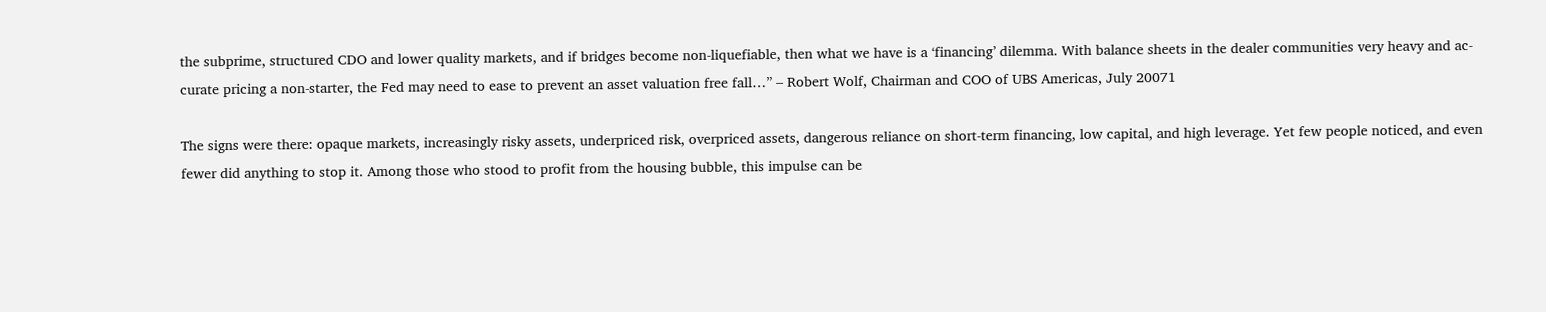the subprime, structured CDO and lower quality markets, and if bridges become non-liquefiable, then what we have is a ‘financing’ dilemma. With balance sheets in the dealer communities very heavy and ac-curate pricing a non-starter, the Fed may need to ease to prevent an asset valuation free fall…” – Robert Wolf, Chairman and COO of UBS Americas, July 20071

The signs were there: opaque markets, increasingly risky assets, underpriced risk, overpriced assets, dangerous reliance on short-term financing, low capital, and high leverage. Yet few people noticed, and even fewer did anything to stop it. Among those who stood to profit from the housing bubble, this impulse can be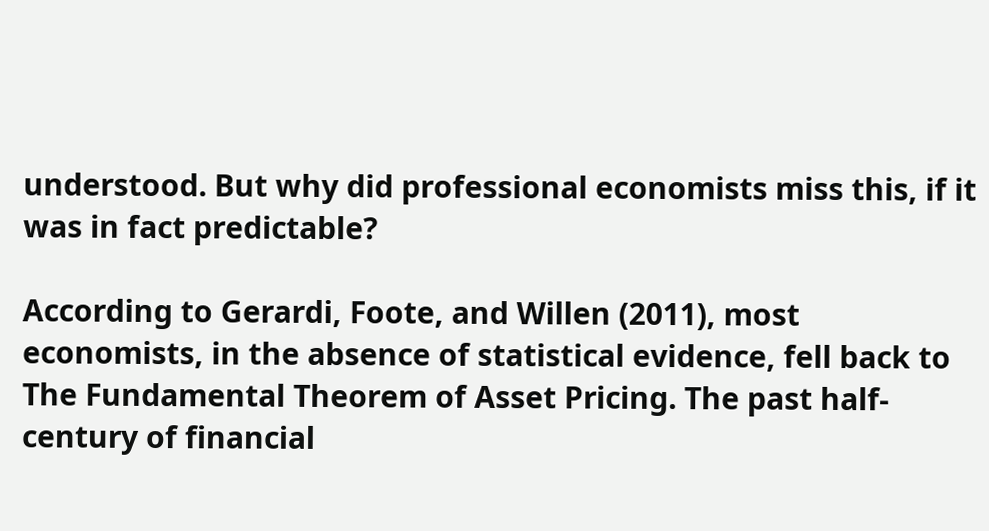understood. But why did professional economists miss this, if it was in fact predictable?

According to Gerardi, Foote, and Willen (2011), most economists, in the absence of statistical evidence, fell back to The Fundamental Theorem of Asset Pricing. The past half-century of financial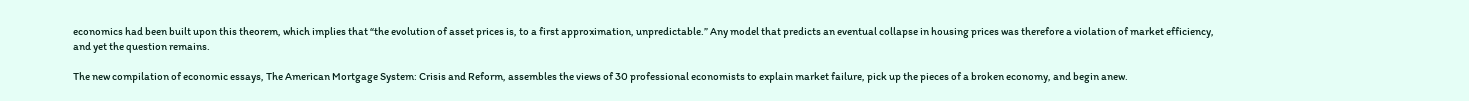economics had been built upon this theorem, which implies that “the evolution of asset prices is, to a first approximation, unpredictable.” Any model that predicts an eventual collapse in housing prices was therefore a violation of market efficiency, and yet the question remains.

The new compilation of economic essays, The American Mortgage System: Crisis and Reform, assembles the views of 30 professional economists to explain market failure, pick up the pieces of a broken economy, and begin anew.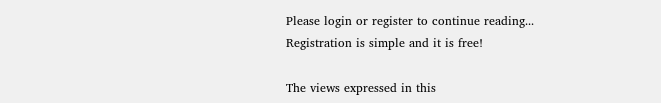Please login or register to continue reading... Registration is simple and it is free!

The views expressed in this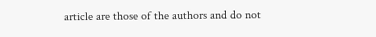article are those of the authors and do not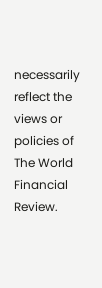necessarily reflect the views or policies of The World Financial Review.